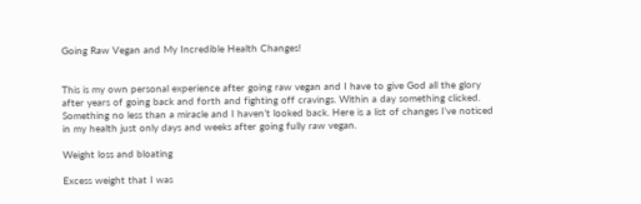Going Raw Vegan and My Incredible Health Changes!


This is my own personal experience after going raw vegan and I have to give God all the glory after years of going back and forth and fighting off cravings. Within a day something clicked. Something no less than a miracle and I haven’t looked back. Here is a list of changes I’ve noticed in my health just only days and weeks after going fully raw vegan.

Weight loss and bloating

Excess weight that I was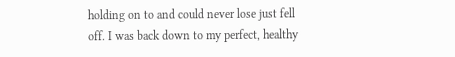holding on to and could never lose just fell off. I was back down to my perfect, healthy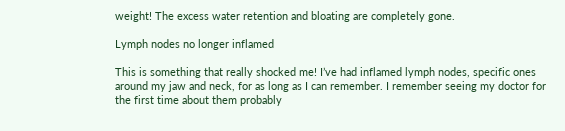weight! The excess water retention and bloating are completely gone.

Lymph nodes no longer inflamed

This is something that really shocked me! I’ve had inflamed lymph nodes, specific ones around my jaw and neck, for as long as I can remember. I remember seeing my doctor for the first time about them probably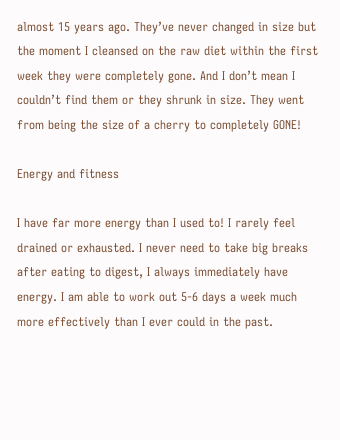almost 15 years ago. They’ve never changed in size but the moment I cleansed on the raw diet within the first week they were completely gone. And I don’t mean I couldn’t find them or they shrunk in size. They went from being the size of a cherry to completely GONE!

Energy and fitness

I have far more energy than I used to! I rarely feel drained or exhausted. I never need to take big breaks after eating to digest, I always immediately have energy. I am able to work out 5-6 days a week much more effectively than I ever could in the past.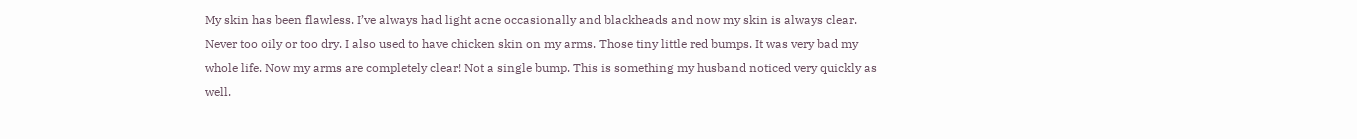My skin has been flawless. I’ve always had light acne occasionally and blackheads and now my skin is always clear. Never too oily or too dry. I also used to have chicken skin on my arms. Those tiny little red bumps. It was very bad my whole life. Now my arms are completely clear! Not a single bump. This is something my husband noticed very quickly as well.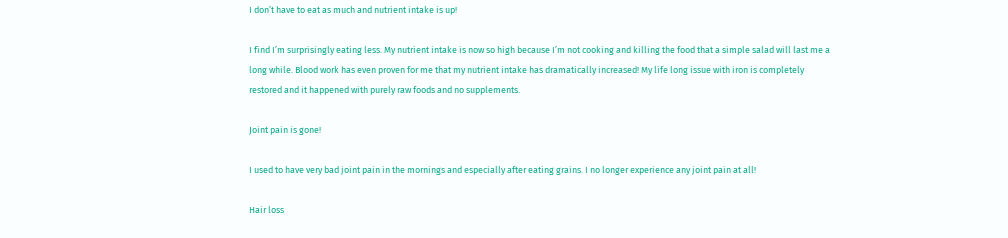I don’t have to eat as much and nutrient intake is up!

I find I’m surprisingly eating less. My nutrient intake is now so high because I’m not cooking and killing the food that a simple salad will last me a long while. Blood work has even proven for me that my nutrient intake has dramatically increased! My life long issue with iron is completely restored and it happened with purely raw foods and no supplements.

Joint pain is gone!

I used to have very bad joint pain in the mornings and especially after eating grains. I no longer experience any joint pain at all!

Hair loss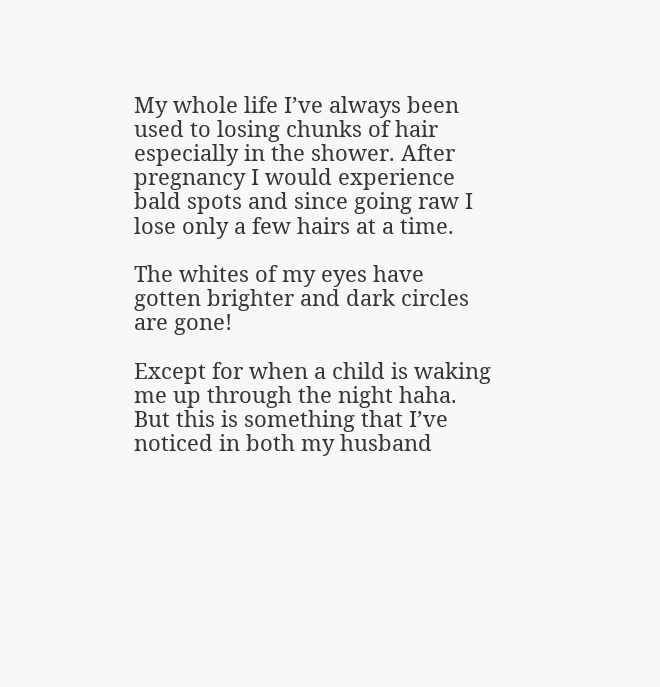My whole life I’ve always been used to losing chunks of hair especially in the shower. After pregnancy I would experience bald spots and since going raw I lose only a few hairs at a time.

The whites of my eyes have gotten brighter and dark circles are gone!

Except for when a child is waking me up through the night haha. But this is something that I’ve noticed in both my husband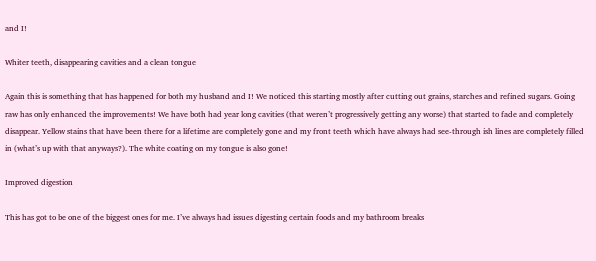and I!

Whiter teeth, disappearing cavities and a clean tongue

Again this is something that has happened for both my husband and I! We noticed this starting mostly after cutting out grains, starches and refined sugars. Going raw has only enhanced the improvements! We have both had year long cavities (that weren’t progressively getting any worse) that started to fade and completely disappear. Yellow stains that have been there for a lifetime are completely gone and my front teeth which have always had see-through ish lines are completely filled in (what’s up with that anyways?). The white coating on my tongue is also gone!

Improved digestion

This has got to be one of the biggest ones for me. I’ve always had issues digesting certain foods and my bathroom breaks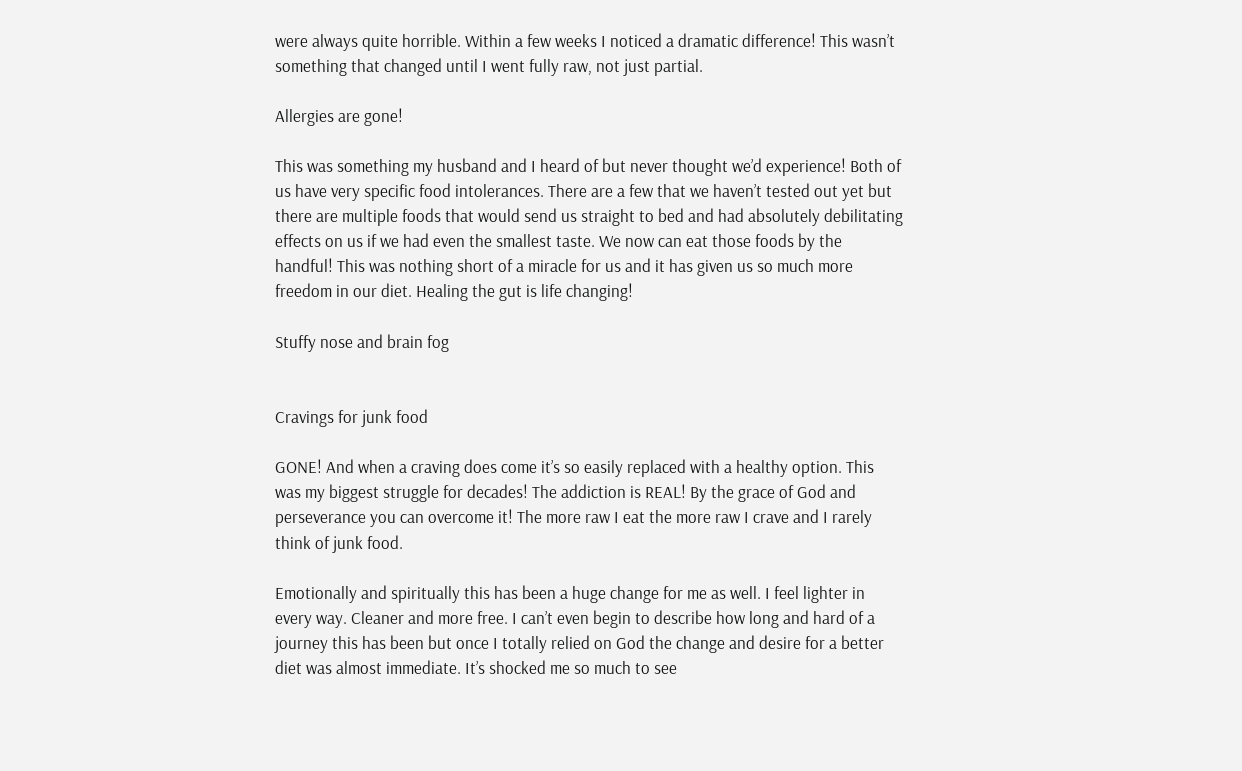were always quite horrible. Within a few weeks I noticed a dramatic difference! This wasn’t something that changed until I went fully raw, not just partial.

Allergies are gone!

This was something my husband and I heard of but never thought we’d experience! Both of us have very specific food intolerances. There are a few that we haven’t tested out yet but there are multiple foods that would send us straight to bed and had absolutely debilitating effects on us if we had even the smallest taste. We now can eat those foods by the handful! This was nothing short of a miracle for us and it has given us so much more freedom in our diet. Healing the gut is life changing!

Stuffy nose and brain fog


Cravings for junk food

GONE! And when a craving does come it’s so easily replaced with a healthy option. This was my biggest struggle for decades! The addiction is REAL! By the grace of God and perseverance you can overcome it! The more raw I eat the more raw I crave and I rarely think of junk food.

Emotionally and spiritually this has been a huge change for me as well. I feel lighter in every way. Cleaner and more free. I can’t even begin to describe how long and hard of a journey this has been but once I totally relied on God the change and desire for a better diet was almost immediate. It’s shocked me so much to see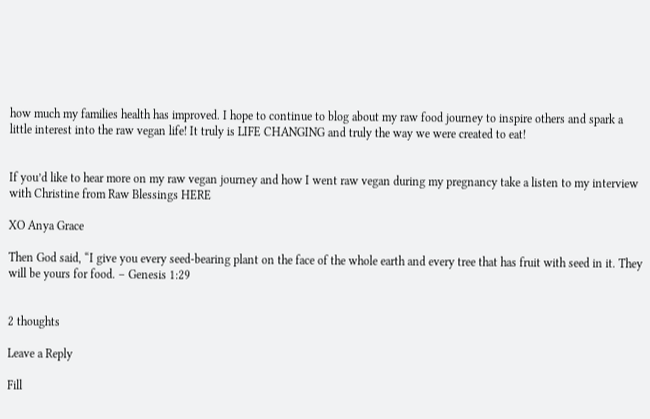how much my families health has improved. I hope to continue to blog about my raw food journey to inspire others and spark a little interest into the raw vegan life! It truly is LIFE CHANGING and truly the way we were created to eat!


If you’d like to hear more on my raw vegan journey and how I went raw vegan during my pregnancy take a listen to my interview with Christine from Raw Blessings HERE

XO Anya Grace

Then God said, “I give you every seed-bearing plant on the face of the whole earth and every tree that has fruit with seed in it. They will be yours for food. – Genesis 1:29


2 thoughts

Leave a Reply

Fill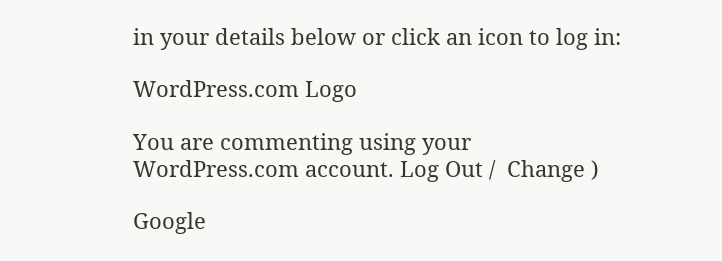in your details below or click an icon to log in:

WordPress.com Logo

You are commenting using your WordPress.com account. Log Out /  Change )

Google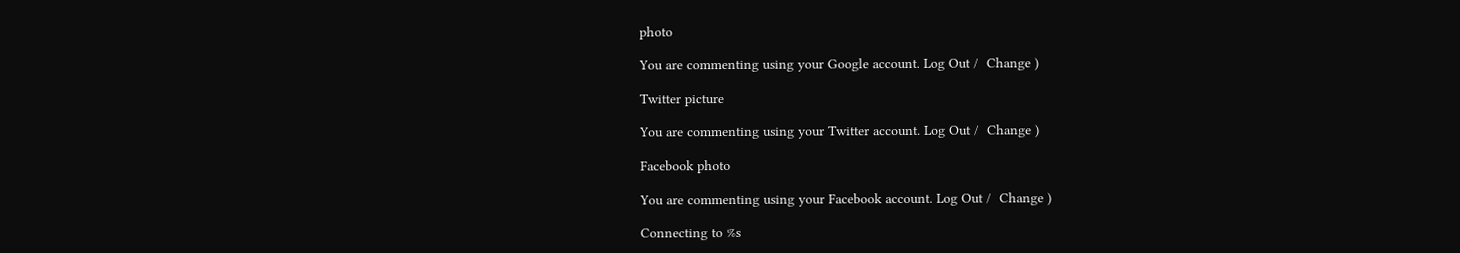photo

You are commenting using your Google account. Log Out /  Change )

Twitter picture

You are commenting using your Twitter account. Log Out /  Change )

Facebook photo

You are commenting using your Facebook account. Log Out /  Change )

Connecting to %s